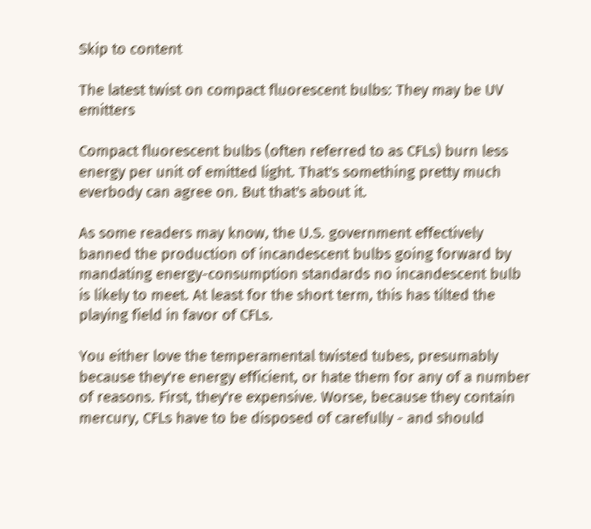Skip to content

The latest twist on compact fluorescent bulbs: They may be UV emitters

Compact fluorescent bulbs (often referred to as CFLs) burn less energy per unit of emitted light. That's something pretty much everbody can agree on. But that's about it.

As some readers may know, the U.S. government effectively banned the production of incandescent bulbs going forward by mandating energy-consumption standards no incandescent bulb is likely to meet. At least for the short term, this has tilted the playing field in favor of CFLs.

You either love the temperamental twisted tubes, presumably because they're energy efficient, or hate them for any of a number of reasons. First, they're expensive. Worse, because they contain mercury, CFLs have to be disposed of carefully - and should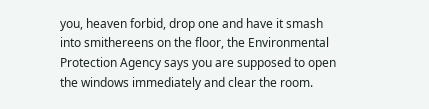you, heaven forbid, drop one and have it smash into smithereens on the floor, the Environmental Protection Agency says you are supposed to open the windows immediately and clear the room.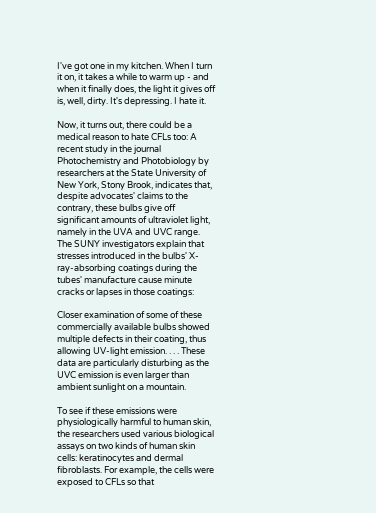I've got one in my kitchen. When I turn it on, it takes a while to warm up - and when it finally does, the light it gives off is, well, dirty. It's depressing. I hate it.

Now, it turns out, there could be a medical reason to hate CFLs too: A recent study in the journal Photochemistry and Photobiology by researchers at the State University of New York, Stony Brook, indicates that, despite advocates' claims to the contrary, these bulbs give off significant amounts of ultraviolet light, namely in the UVA and UVC range. The SUNY investigators explain that stresses introduced in the bulbs' X-ray-absorbing coatings during the tubes' manufacture cause minute cracks or lapses in those coatings:

Closer examination of some of these commercially available bulbs showed multiple defects in their coating, thus allowing UV-light emission. . . . These data are particularly disturbing as the UVC emission is even larger than ambient sunlight on a mountain.

To see if these emissions were physiologically harmful to human skin, the researchers used various biological assays on two kinds of human skin cells: keratinocytes and dermal fibroblasts. For example, the cells were exposed to CFLs so that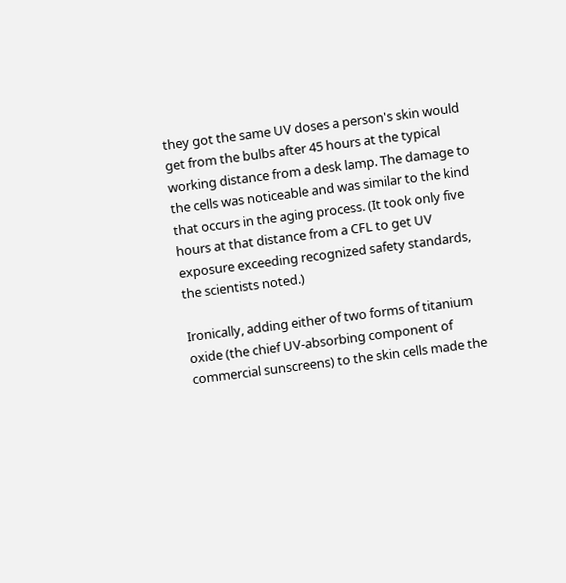they got the same UV doses a person's skin would get from the bulbs after 45 hours at the typical working distance from a desk lamp. The damage to the cells was noticeable and was similar to the kind that occurs in the aging process. (It took only five hours at that distance from a CFL to get UV exposure exceeding recognized safety standards, the scientists noted.)

Ironically, adding either of two forms of titanium oxide (the chief UV-absorbing component of commercial sunscreens) to the skin cells made the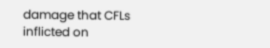damage that CFLs inflicted on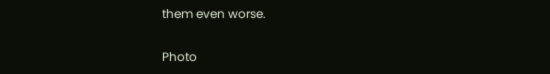them even worse.

Photo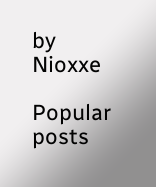by Nioxxe

Popular posts